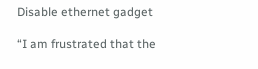Disable ethernet gadget

“I am frustrated that the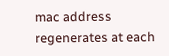mac address regenerates at each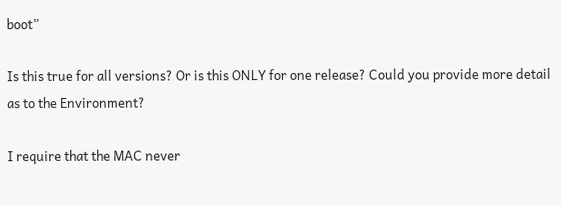boot”

Is this true for all versions? Or is this ONLY for one release? Could you provide more detail as to the Environment?

I require that the MAC never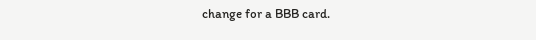change for a BBB card.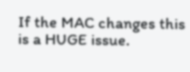If the MAC changes this is a HUGE issue.